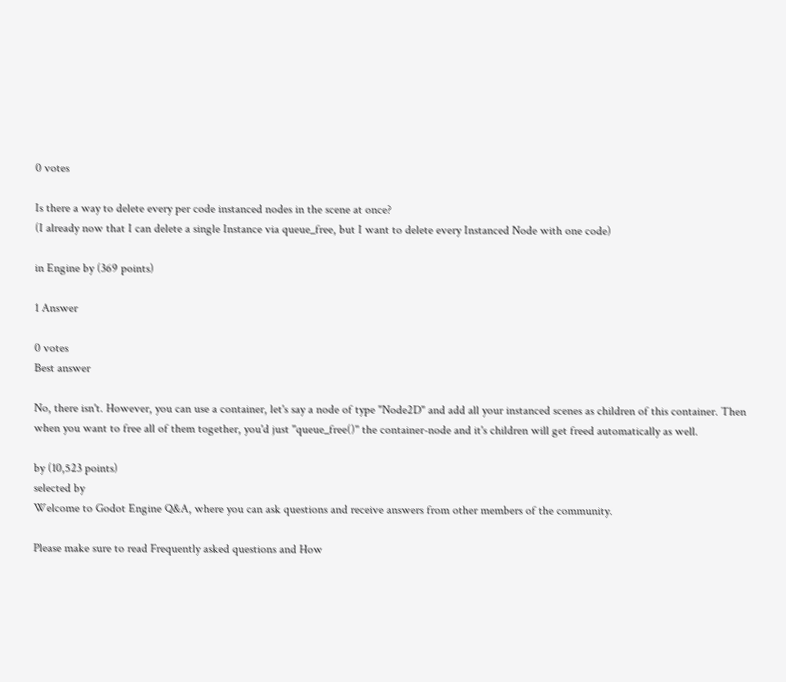0 votes

Is there a way to delete every per code instanced nodes in the scene at once?
(I already now that I can delete a single Instance via queue_free, but I want to delete every Instanced Node with one code)

in Engine by (369 points)

1 Answer

0 votes
Best answer

No, there isn't. However, you can use a container, let's say a node of type "Node2D" and add all your instanced scenes as children of this container. Then when you want to free all of them together, you'd just ''queue_free()'' the container-node and it's children will get freed automatically as well.

by (10,523 points)
selected by
Welcome to Godot Engine Q&A, where you can ask questions and receive answers from other members of the community.

Please make sure to read Frequently asked questions and How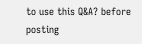to use this Q&A? before posting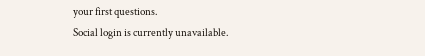your first questions.
Social login is currently unavailable.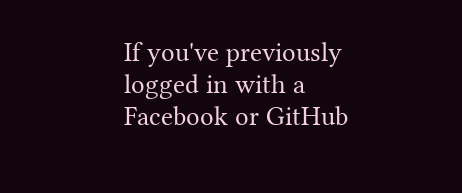If you've previously logged in with a Facebook or GitHub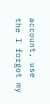account, use the I forgot my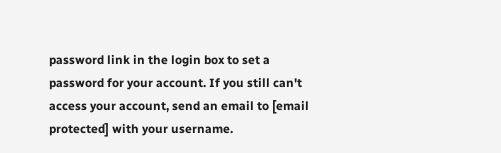password link in the login box to set a password for your account. If you still can't access your account, send an email to [email protected] with your username.